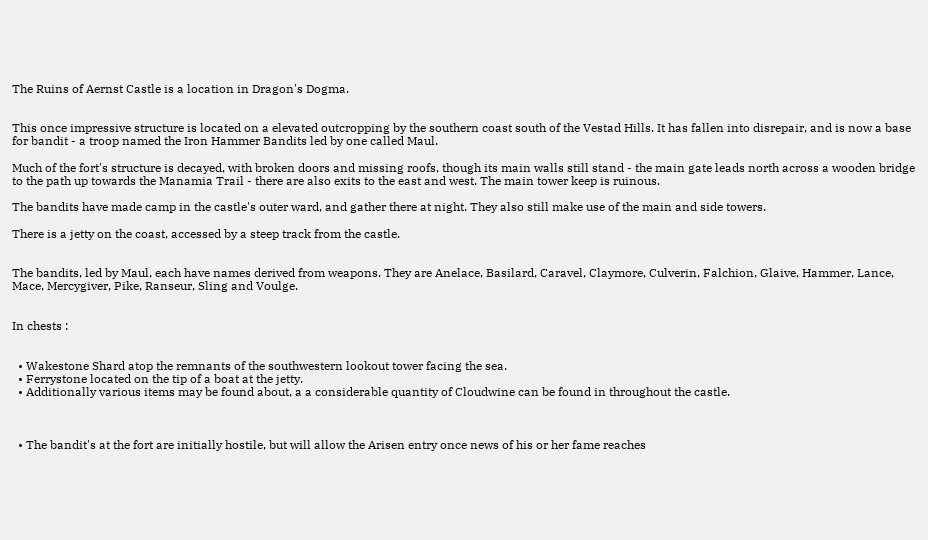The Ruins of Aernst Castle is a location in Dragon's Dogma.


This once impressive structure is located on a elevated outcropping by the southern coast south of the Vestad Hills. It has fallen into disrepair, and is now a base for bandit - a troop named the Iron Hammer Bandits led by one called Maul.

Much of the fort's structure is decayed, with broken doors and missing roofs, though its main walls still stand - the main gate leads north across a wooden bridge to the path up towards the Manamia Trail - there are also exits to the east and west. The main tower keep is ruinous.

The bandits have made camp in the castle's outer ward, and gather there at night. They also still make use of the main and side towers.

There is a jetty on the coast, accessed by a steep track from the castle.


The bandits, led by Maul, each have names derived from weapons. They are Anelace, Basilard, Caravel, Claymore, Culverin, Falchion, Glaive, Hammer, Lance, Mace, Mercygiver, Pike, Ranseur, Sling and Voulge.


In chests :


  • Wakestone Shard atop the remnants of the southwestern lookout tower facing the sea.
  • Ferrystone located on the tip of a boat at the jetty.
  • Additionally various items may be found about, a a considerable quantity of Cloudwine can be found in throughout the castle.



  • The bandit's at the fort are initially hostile, but will allow the Arisen entry once news of his or her fame reaches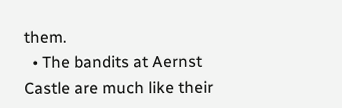them.
  • The bandits at Aernst Castle are much like their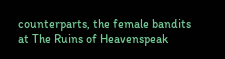counterparts, the female bandits at The Ruins of Heavenspeak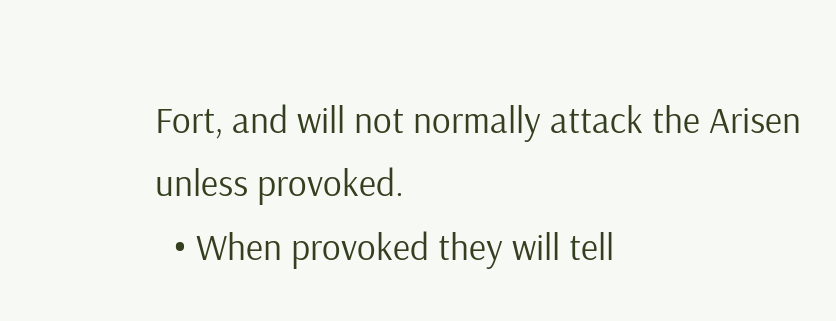Fort, and will not normally attack the Arisen unless provoked.
  • When provoked they will tell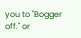you to "Bogger off." or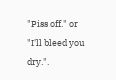"Piss off." or "I'll bleed you dry.".